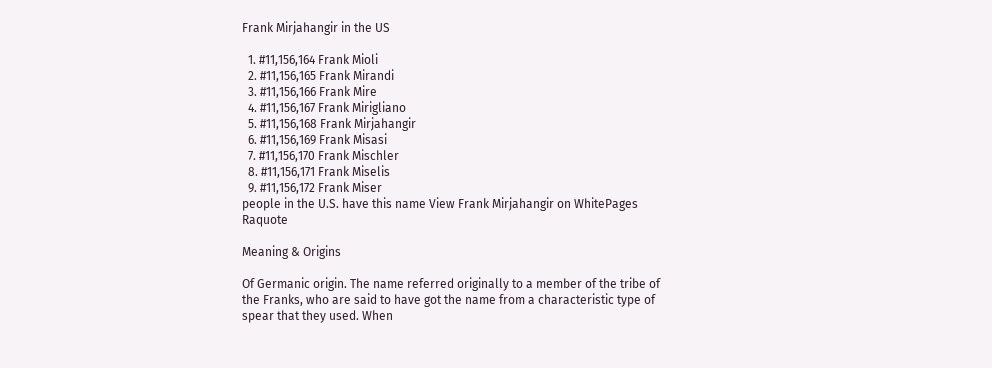Frank Mirjahangir in the US

  1. #11,156,164 Frank Mioli
  2. #11,156,165 Frank Mirandi
  3. #11,156,166 Frank Mire
  4. #11,156,167 Frank Mirigliano
  5. #11,156,168 Frank Mirjahangir
  6. #11,156,169 Frank Misasi
  7. #11,156,170 Frank Mischler
  8. #11,156,171 Frank Miselis
  9. #11,156,172 Frank Miser
people in the U.S. have this name View Frank Mirjahangir on WhitePages Raquote

Meaning & Origins

Of Germanic origin. The name referred originally to a member of the tribe of the Franks, who are said to have got the name from a characteristic type of spear that they used. When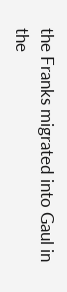the Franks migrated into Gaul in the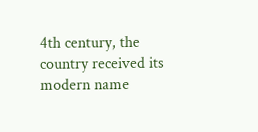4th century, the country received its modern name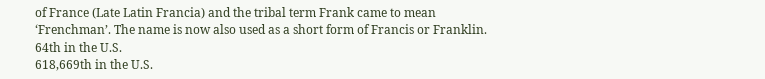of France (Late Latin Francia) and the tribal term Frank came to mean ‘Frenchman’. The name is now also used as a short form of Francis or Franklin.
64th in the U.S.
618,669th in the U.S.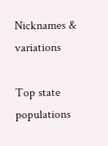Nicknames & variations

Top state populations